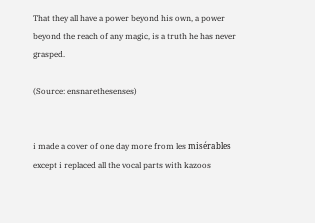That they all have a power beyond his own, a power
beyond the reach of any magic, is a truth he has never grasped.

(Source: ensnarethesenses)


i made a cover of one day more from les misérables except i replaced all the vocal parts with kazoos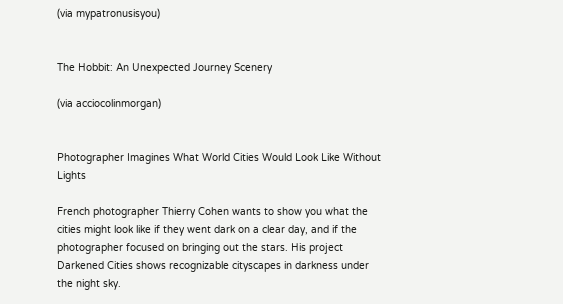(via mypatronusisyou)


The Hobbit: An Unexpected Journey Scenery

(via acciocolinmorgan)


Photographer Imagines What World Cities Would Look Like Without Lights

French photographer Thierry Cohen wants to show you what the cities might look like if they went dark on a clear day, and if the photographer focused on bringing out the stars. His project Darkened Cities shows recognizable cityscapes in darkness under the night sky.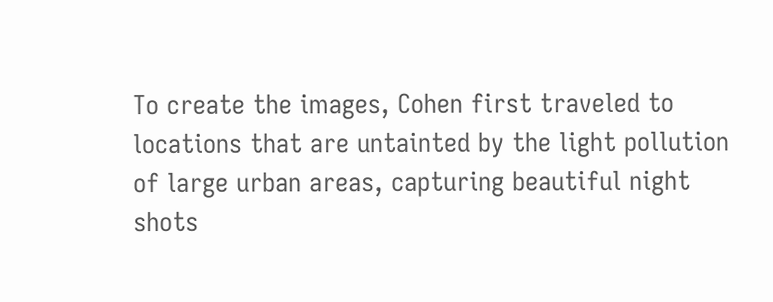To create the images, Cohen first traveled to locations that are untainted by the light pollution of large urban areas, capturing beautiful night shots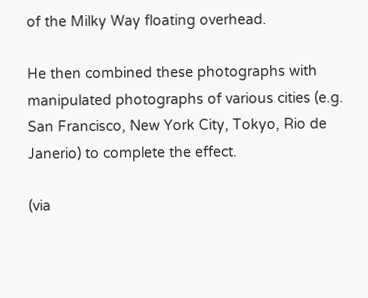of the Milky Way floating overhead.

He then combined these photographs with manipulated photographs of various cities (e.g. San Francisco, New York City, Tokyo, Rio de Janerio) to complete the effect.

(via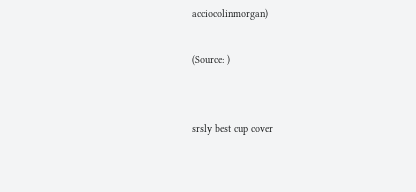acciocolinmorgan)

(Source: )


srsly best cup cover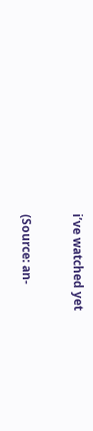i’ve watched yet

(Source: an-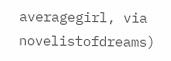averagegirl, via novelistofdreams)